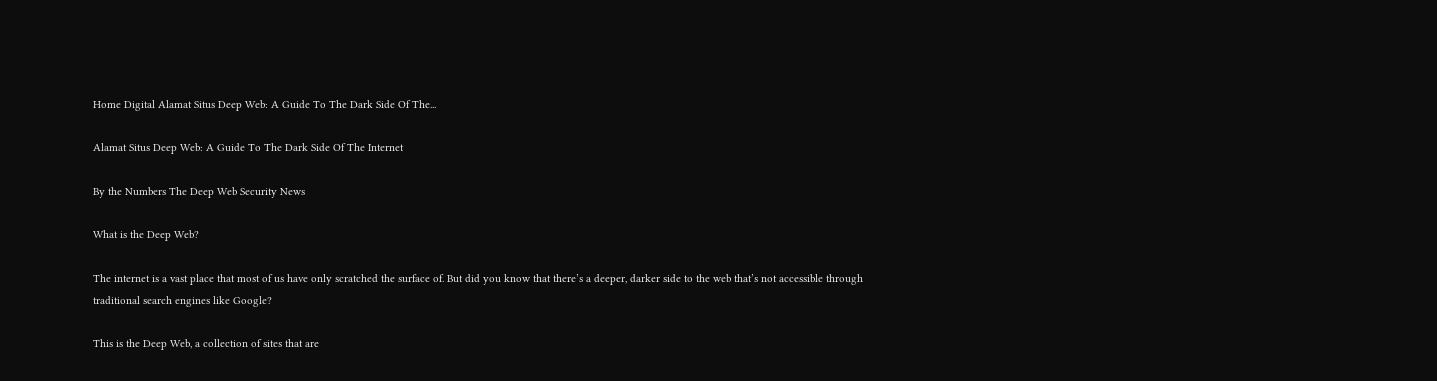Home Digital Alamat Situs Deep Web: A Guide To The Dark Side Of The...

Alamat Situs Deep Web: A Guide To The Dark Side Of The Internet

By the Numbers The Deep Web Security News

What is the Deep Web?

The internet is a vast place that most of us have only scratched the surface of. But did you know that there’s a deeper, darker side to the web that’s not accessible through traditional search engines like Google?

This is the Deep Web, a collection of sites that are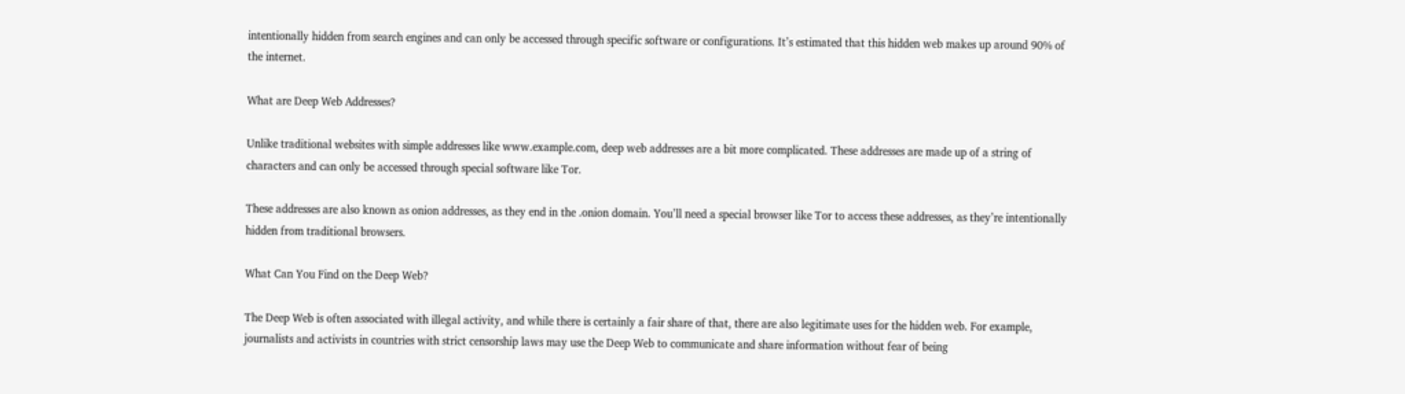intentionally hidden from search engines and can only be accessed through specific software or configurations. It’s estimated that this hidden web makes up around 90% of the internet.

What are Deep Web Addresses?

Unlike traditional websites with simple addresses like www.example.com, deep web addresses are a bit more complicated. These addresses are made up of a string of characters and can only be accessed through special software like Tor.

These addresses are also known as onion addresses, as they end in the .onion domain. You’ll need a special browser like Tor to access these addresses, as they’re intentionally hidden from traditional browsers.

What Can You Find on the Deep Web?

The Deep Web is often associated with illegal activity, and while there is certainly a fair share of that, there are also legitimate uses for the hidden web. For example, journalists and activists in countries with strict censorship laws may use the Deep Web to communicate and share information without fear of being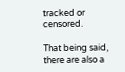tracked or censored.

That being said, there are also a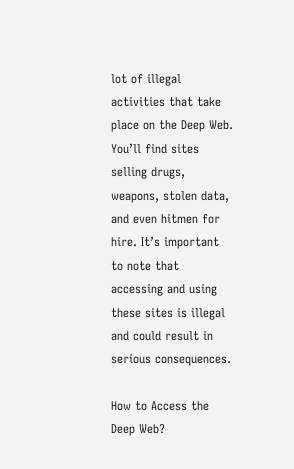lot of illegal activities that take place on the Deep Web. You’ll find sites selling drugs, weapons, stolen data, and even hitmen for hire. It’s important to note that accessing and using these sites is illegal and could result in serious consequences.

How to Access the Deep Web?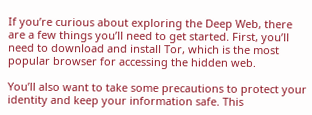If you’re curious about exploring the Deep Web, there are a few things you’ll need to get started. First, you’ll need to download and install Tor, which is the most popular browser for accessing the hidden web.

You’ll also want to take some precautions to protect your identity and keep your information safe. This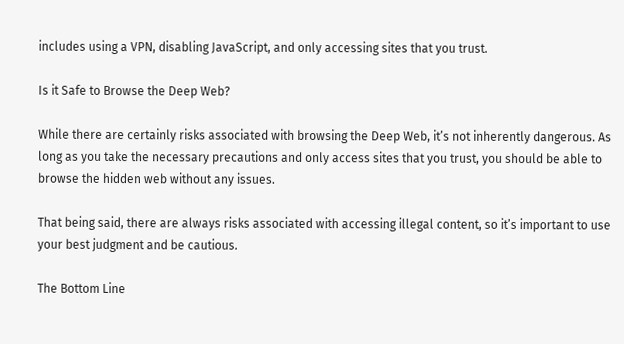includes using a VPN, disabling JavaScript, and only accessing sites that you trust.

Is it Safe to Browse the Deep Web?

While there are certainly risks associated with browsing the Deep Web, it’s not inherently dangerous. As long as you take the necessary precautions and only access sites that you trust, you should be able to browse the hidden web without any issues.

That being said, there are always risks associated with accessing illegal content, so it’s important to use your best judgment and be cautious.

The Bottom Line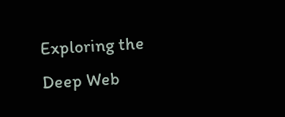Exploring the Deep Web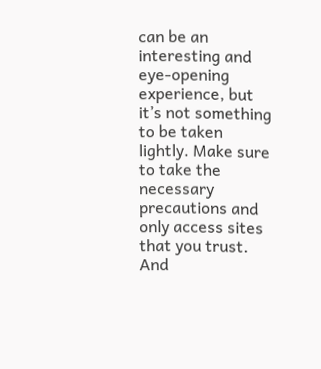can be an interesting and eye-opening experience, but it’s not something to be taken lightly. Make sure to take the necessary precautions and only access sites that you trust. And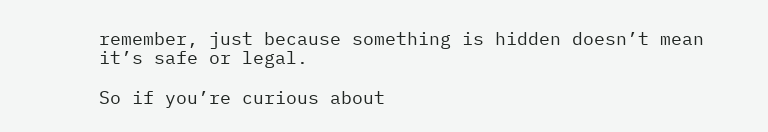remember, just because something is hidden doesn’t mean it’s safe or legal.

So if you’re curious about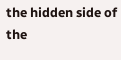the hidden side of the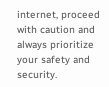internet, proceed with caution and always prioritize your safety and security.